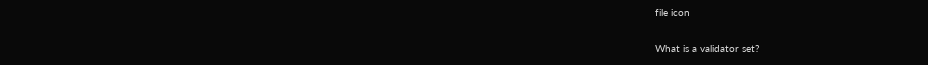file icon

What is a validator set?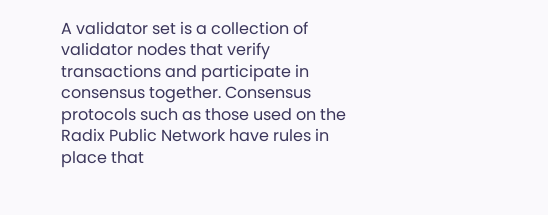A validator set is a collection of validator nodes that verify transactions and participate in consensus together. Consensus protocols such as those used on the Radix Public Network have rules in place that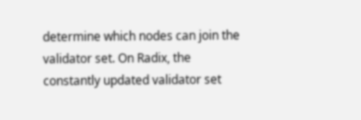determine which nodes can join the validator set. On Radix, the constantly updated validator set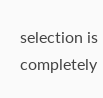selection is completely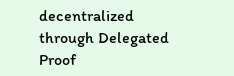decentralized through Delegated Proof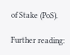of Stake (PoS).

Further reading: